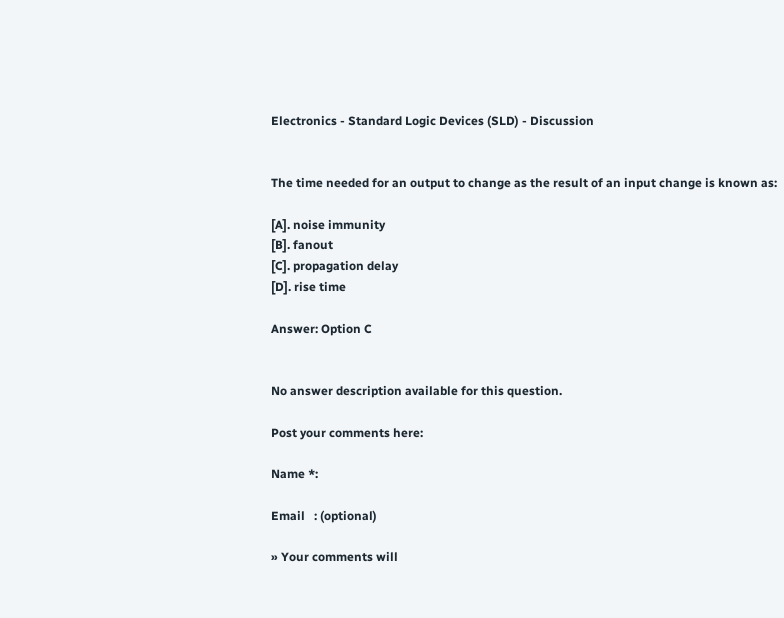Electronics - Standard Logic Devices (SLD) - Discussion


The time needed for an output to change as the result of an input change is known as:

[A]. noise immunity
[B]. fanout
[C]. propagation delay
[D]. rise time

Answer: Option C


No answer description available for this question.

Post your comments here:

Name *:

Email   : (optional)

» Your comments will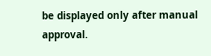be displayed only after manual approval.